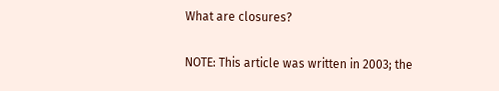What are closures?

NOTE: This article was written in 2003; the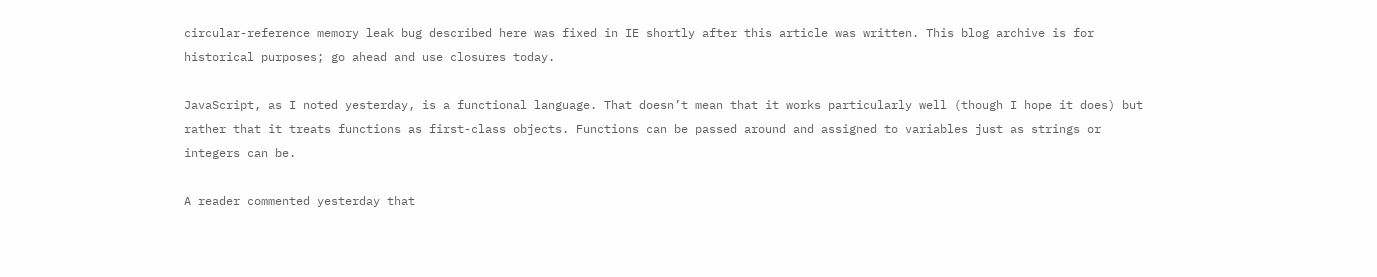circular-reference memory leak bug described here was fixed in IE shortly after this article was written. This blog archive is for historical purposes; go ahead and use closures today.

JavaScript, as I noted yesterday, is a functional language. That doesn’t mean that it works particularly well (though I hope it does) but rather that it treats functions as first-class objects. Functions can be passed around and assigned to variables just as strings or integers can be.

A reader commented yesterday that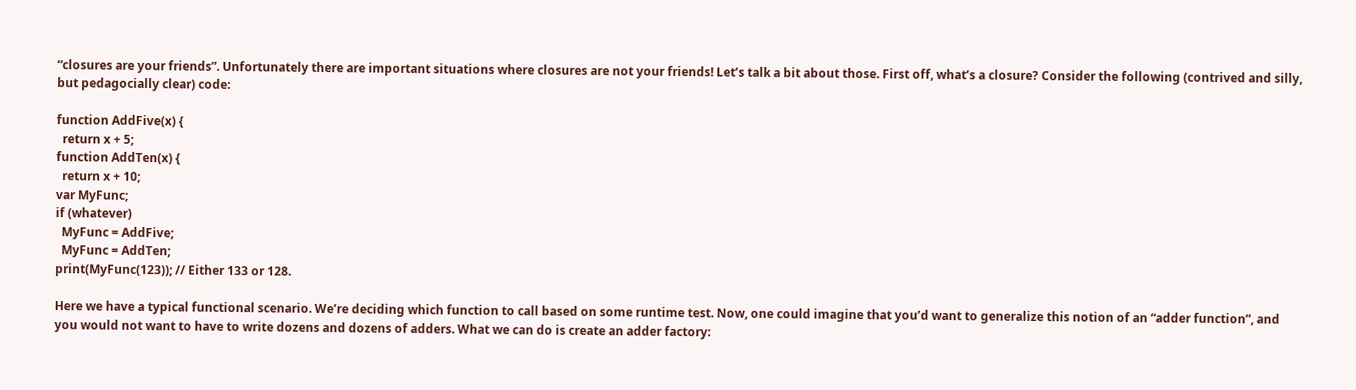“closures are your friends”. Unfortunately there are important situations where closures are not your friends! Let’s talk a bit about those. First off, what’s a closure? Consider the following (contrived and silly, but pedagocially clear) code:

function AddFive(x) {
  return x + 5;
function AddTen(x) {
  return x + 10;
var MyFunc;
if (whatever)
  MyFunc = AddFive;
  MyFunc = AddTen;
print(MyFunc(123)); // Either 133 or 128.

Here we have a typical functional scenario. We’re deciding which function to call based on some runtime test. Now, one could imagine that you’d want to generalize this notion of an “adder function”, and you would not want to have to write dozens and dozens of adders. What we can do is create an adder factory: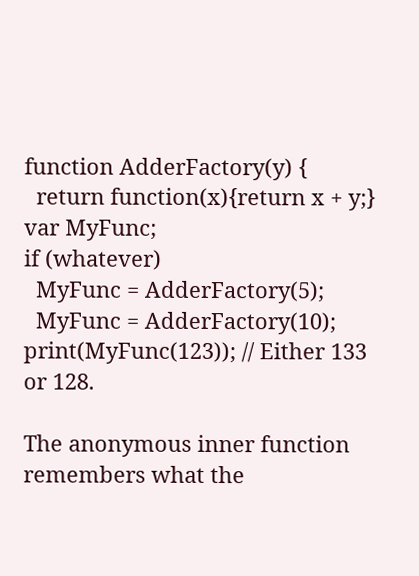function AdderFactory(y) {
  return function(x){return x + y;}
var MyFunc;
if (whatever)
  MyFunc = AdderFactory(5);
  MyFunc = AdderFactory(10);
print(MyFunc(123)); // Either 133 or 128.

The anonymous inner function remembers what the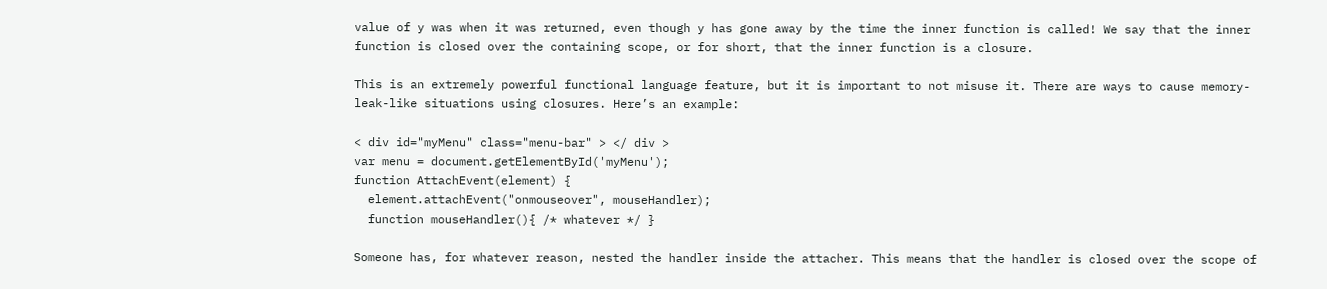value of y was when it was returned, even though y has gone away by the time the inner function is called! We say that the inner function is closed over the containing scope, or for short, that the inner function is a closure.

This is an extremely powerful functional language feature, but it is important to not misuse it. There are ways to cause memory-leak-like situations using closures. Here’s an example:

< div id="myMenu" class="menu-bar" > </ div >
var menu = document.getElementById('myMenu');
function AttachEvent(element) {
  element.attachEvent("onmouseover", mouseHandler);
  function mouseHandler(){ /* whatever */ }

Someone has, for whatever reason, nested the handler inside the attacher. This means that the handler is closed over the scope of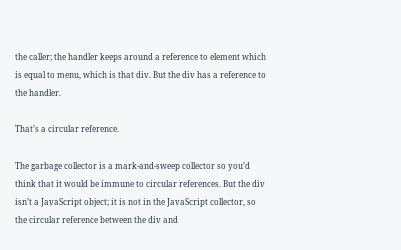the caller; the handler keeps around a reference to element which is equal to menu, which is that div. But the div has a reference to the handler.

That’s a circular reference.

The garbage collector is a mark-and-sweep collector so you’d think that it would be immune to circular references. But the div isn’t a JavaScript object; it is not in the JavaScript collector, so the circular reference between the div and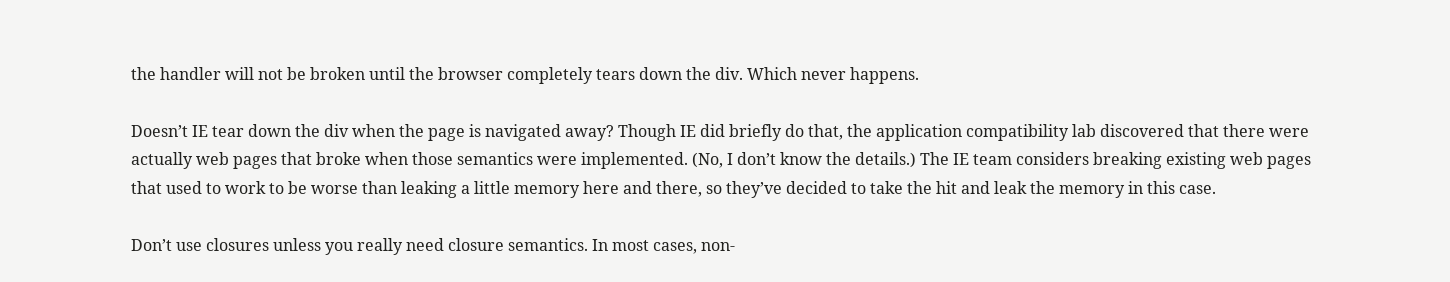the handler will not be broken until the browser completely tears down the div. Which never happens.

Doesn’t IE tear down the div when the page is navigated away? Though IE did briefly do that, the application compatibility lab discovered that there were actually web pages that broke when those semantics were implemented. (No, I don’t know the details.) The IE team considers breaking existing web pages that used to work to be worse than leaking a little memory here and there, so they’ve decided to take the hit and leak the memory in this case.

Don’t use closures unless you really need closure semantics. In most cases, non-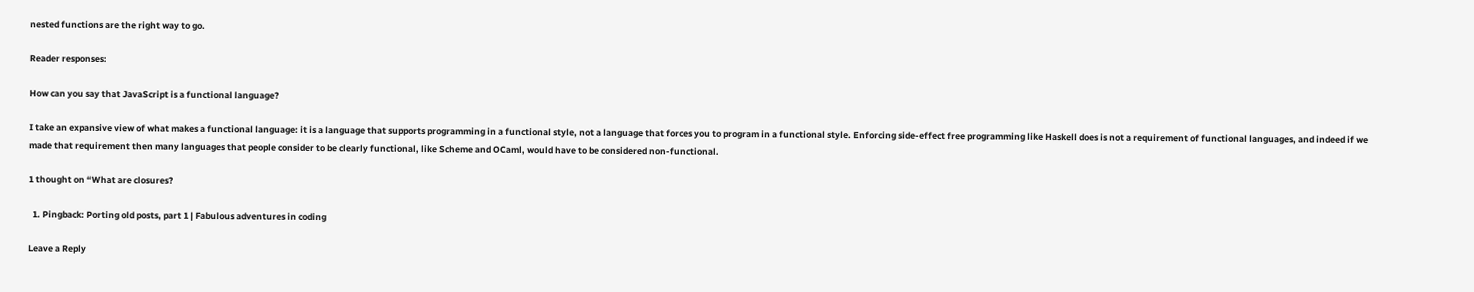nested functions are the right way to go.

Reader responses:

How can you say that JavaScript is a functional language?

I take an expansive view of what makes a functional language: it is a language that supports programming in a functional style, not a language that forces you to program in a functional style. Enforcing side-effect free programming like Haskell does is not a requirement of functional languages, and indeed if we made that requirement then many languages that people consider to be clearly functional, like Scheme and OCaml, would have to be considered non-functional.

1 thought on “What are closures?

  1. Pingback: Porting old posts, part 1 | Fabulous adventures in coding

Leave a Reply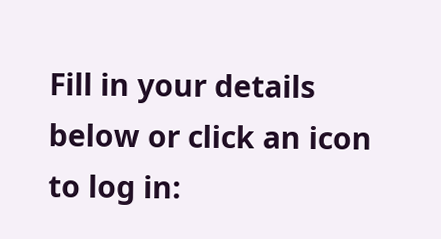Fill in your details below or click an icon to log in: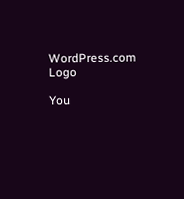WordPress.com Logo

You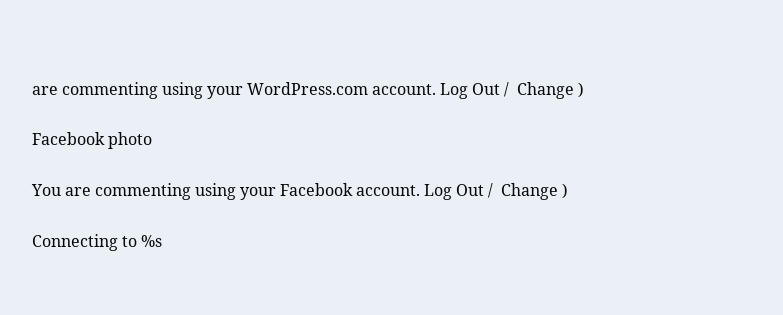are commenting using your WordPress.com account. Log Out /  Change )

Facebook photo

You are commenting using your Facebook account. Log Out /  Change )

Connecting to %s